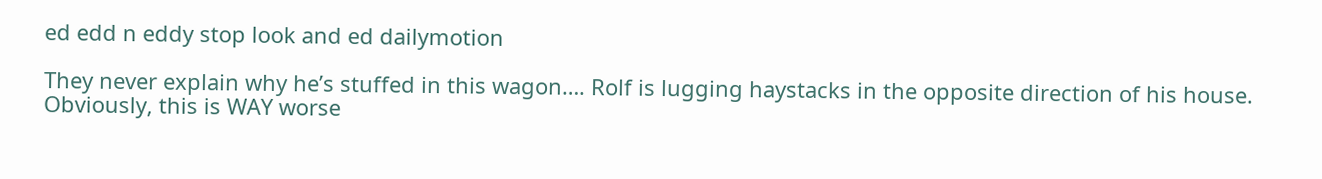ed edd n eddy stop look and ed dailymotion

They never explain why he’s stuffed in this wagon…. Rolf is lugging haystacks in the opposite direction of his house. Obviously, this is WAY worse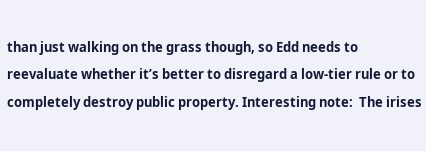than just walking on the grass though, so Edd needs to reevaluate whether it’s better to disregard a low-tier rule or to completely destroy public property. Interesting note:  The irises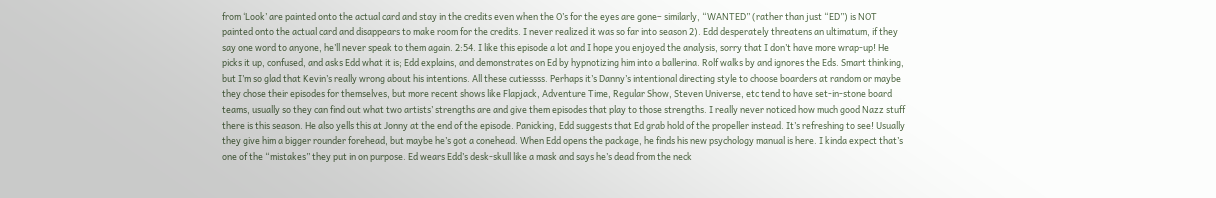from ‘Look’ are painted onto the actual card and stay in the credits even when the O’s for the eyes are gone– similarly, “WANTED” (rather than just “ED”) is NOT painted onto the actual card and disappears to make room for the credits. I never realized it was so far into season 2). Edd desperately threatens an ultimatum, if they say one word to anyone, he’ll never speak to them again. 2:54. I like this episode a lot and I hope you enjoyed the analysis, sorry that I don’t have more wrap-up! He picks it up, confused, and asks Edd what it is; Edd explains, and demonstrates on Ed by hypnotizing him into a ballerina. Rolf walks by and ignores the Eds. Smart thinking, but I’m so glad that Kevin’s really wrong about his intentions. All these cutiessss. Perhaps it’s Danny’s intentional directing style to choose boarders at random or maybe they chose their episodes for themselves, but more recent shows like Flapjack, Adventure Time, Regular Show, Steven Universe, etc tend to have set-in-stone board teams, usually so they can find out what two artists’ strengths are and give them episodes that play to those strengths. I really never noticed how much good Nazz stuff there is this season. He also yells this at Jonny at the end of the episode. Panicking, Edd suggests that Ed grab hold of the propeller instead. It’s refreshing to see! Usually they give him a bigger rounder forehead, but maybe he’s got a conehead. When Edd opens the package, he finds his new psychology manual is here. I kinda expect that’s one of the “mistakes” they put in on purpose. Ed wears Edd’s desk-skull like a mask and says he’s dead from the neck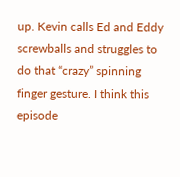up. Kevin calls Ed and Eddy screwballs and struggles to do that “crazy” spinning finger gesture. I think this episode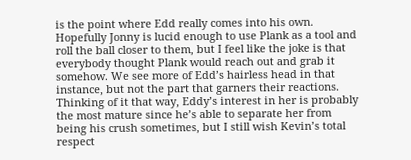is the point where Edd really comes into his own. Hopefully Jonny is lucid enough to use Plank as a tool and roll the ball closer to them, but I feel like the joke is that everybody thought Plank would reach out and grab it somehow. We see more of Edd’s hairless head in that instance, but not the part that garners their reactions. Thinking of it that way, Eddy’s interest in her is probably the most mature since he’s able to separate her from being his crush sometimes, but I still wish Kevin’s total respect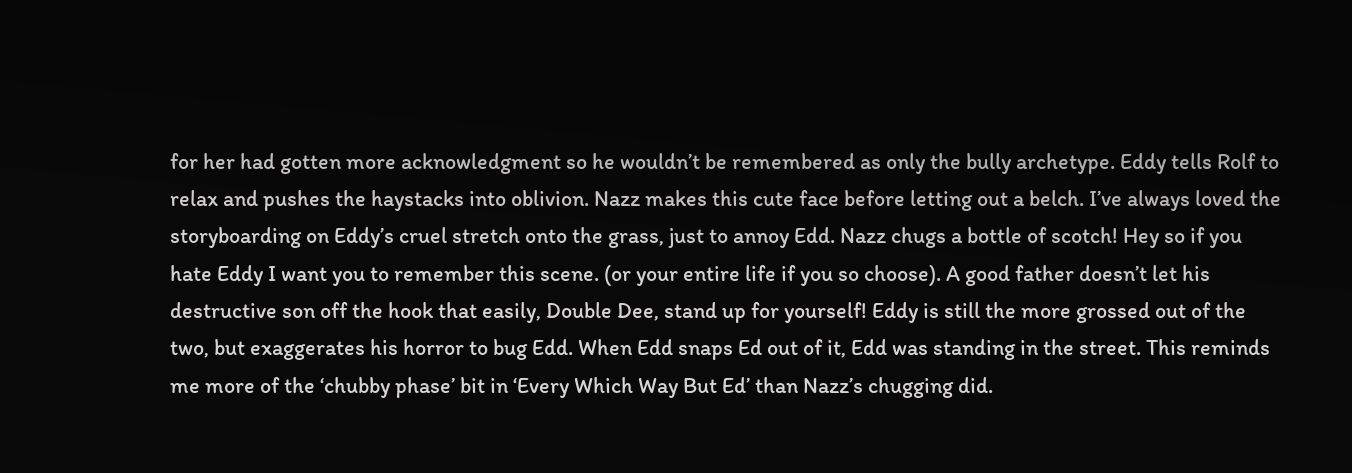for her had gotten more acknowledgment so he wouldn’t be remembered as only the bully archetype. Eddy tells Rolf to relax and pushes the haystacks into oblivion. Nazz makes this cute face before letting out a belch. I’ve always loved the storyboarding on Eddy’s cruel stretch onto the grass, just to annoy Edd. Nazz chugs a bottle of scotch! Hey so if you hate Eddy I want you to remember this scene. (or your entire life if you so choose). A good father doesn’t let his destructive son off the hook that easily, Double Dee, stand up for yourself! Eddy is still the more grossed out of the two, but exaggerates his horror to bug Edd. When Edd snaps Ed out of it, Edd was standing in the street. This reminds me more of the ‘chubby phase’ bit in ‘Every Which Way But Ed’ than Nazz’s chugging did.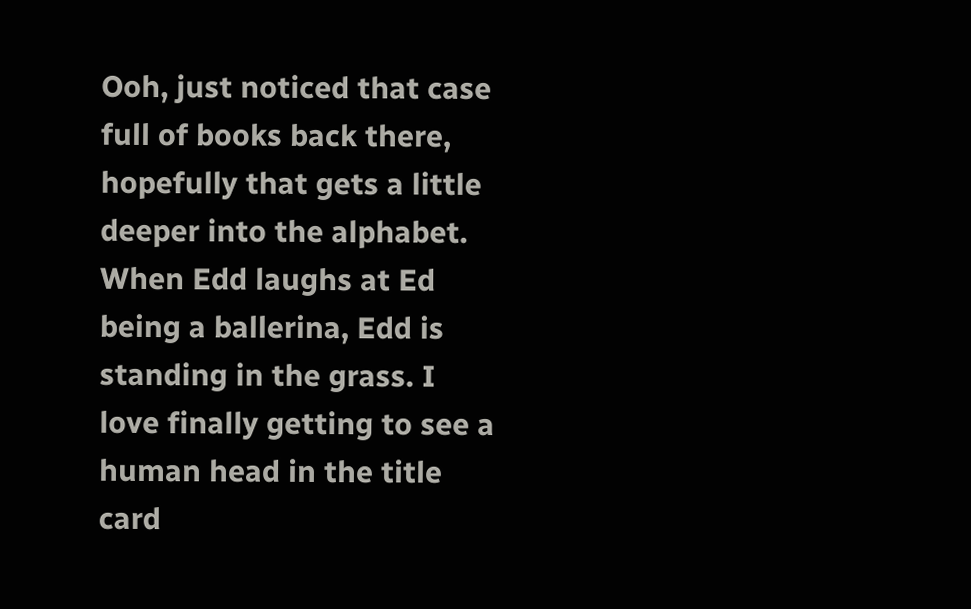Ooh, just noticed that case full of books back there, hopefully that gets a little deeper into the alphabet. When Edd laughs at Ed being a ballerina, Edd is standing in the grass. I love finally getting to see a human head in the title card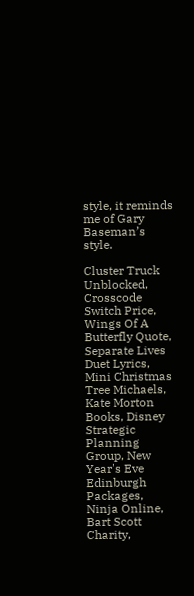style, it reminds me of Gary Baseman’s style.

Cluster Truck Unblocked, Crosscode Switch Price, Wings Of A Butterfly Quote, Separate Lives Duet Lyrics, Mini Christmas Tree Michaels, Kate Morton Books, Disney Strategic Planning Group, New Year's Eve Edinburgh Packages, Ninja Online, Bart Scott Charity,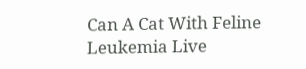Can A Cat With Feline Leukemia Live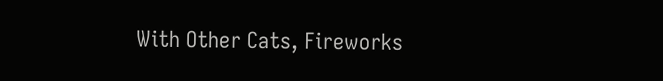With Other Cats, Fireworks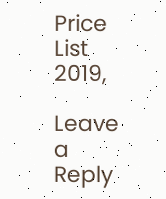Price List 2019,

Leave a Reply